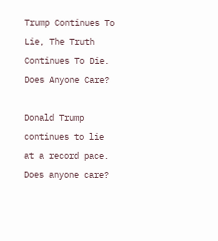Trump Continues To Lie, The Truth Continues To Die. Does Anyone Care?

Donald Trump continues to lie at a record pace. Does anyone care?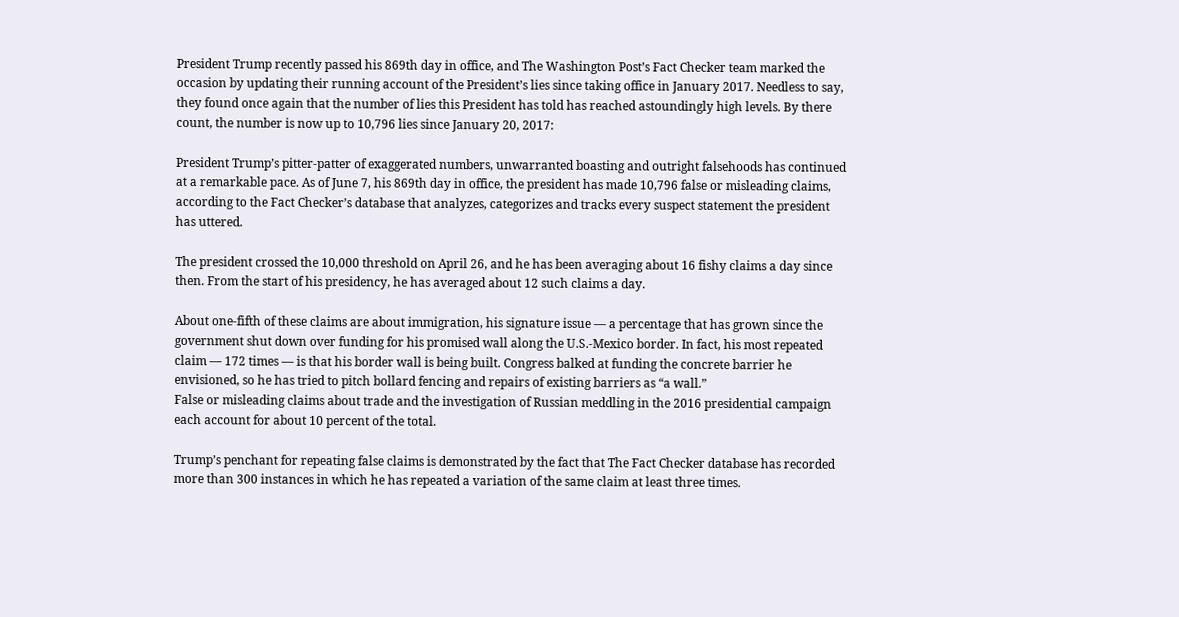President Trump recently passed his 869th day in office, and The Washington Post’s Fact Checker team marked the occasion by updating their running account of the President’s lies since taking office in January 2017. Needless to say, they found once again that the number of lies this President has told has reached astoundingly high levels. By there count, the number is now up to 10,796 lies since January 20, 2017:

President Trump’s pitter-patter of exaggerated numbers, unwarranted boasting and outright falsehoods has continued at a remarkable pace. As of June 7, his 869th day in office, the president has made 10,796 false or misleading claims, according to the Fact Checker’s database that analyzes, categorizes and tracks every suspect statement the president has uttered.

The president crossed the 10,000 threshold on April 26, and he has been averaging about 16 fishy claims a day since then. From the start of his presidency, he has averaged about 12 such claims a day.

About one-fifth of these claims are about immigration, his signature issue — a percentage that has grown since the government shut down over funding for his promised wall along the U.S.-Mexico border. In fact, his most repeated claim — 172 times — is that his border wall is being built. Congress balked at funding the concrete barrier he envisioned, so he has tried to pitch bollard fencing and repairs of existing barriers as “a wall.”
False or misleading claims about trade and the investigation of Russian meddling in the 2016 presidential campaign each account for about 10 percent of the total.

Trump’s penchant for repeating false claims is demonstrated by the fact that The Fact Checker database has recorded more than 300 instances in which he has repeated a variation of the same claim at least three times.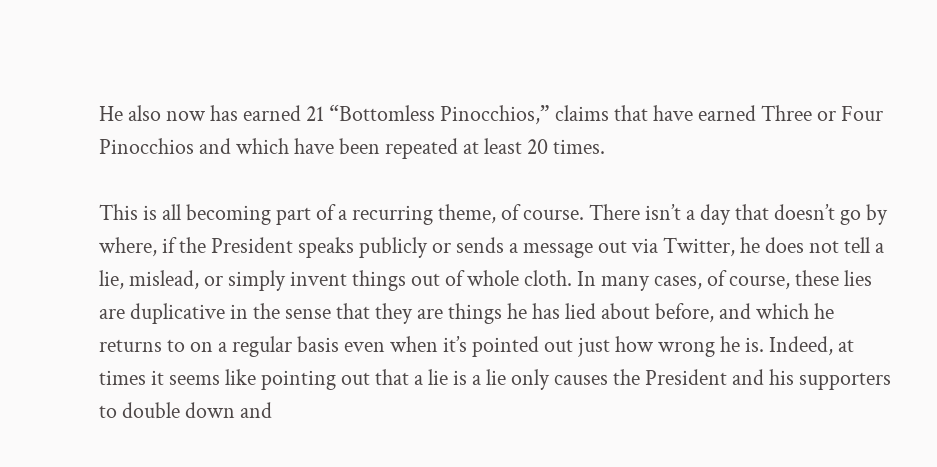He also now has earned 21 “Bottomless Pinocchios,” claims that have earned Three or Four Pinocchios and which have been repeated at least 20 times.

This is all becoming part of a recurring theme, of course. There isn’t a day that doesn’t go by where, if the President speaks publicly or sends a message out via Twitter, he does not tell a lie, mislead, or simply invent things out of whole cloth. In many cases, of course, these lies are duplicative in the sense that they are things he has lied about before, and which he returns to on a regular basis even when it’s pointed out just how wrong he is. Indeed, at times it seems like pointing out that a lie is a lie only causes the President and his supporters to double down and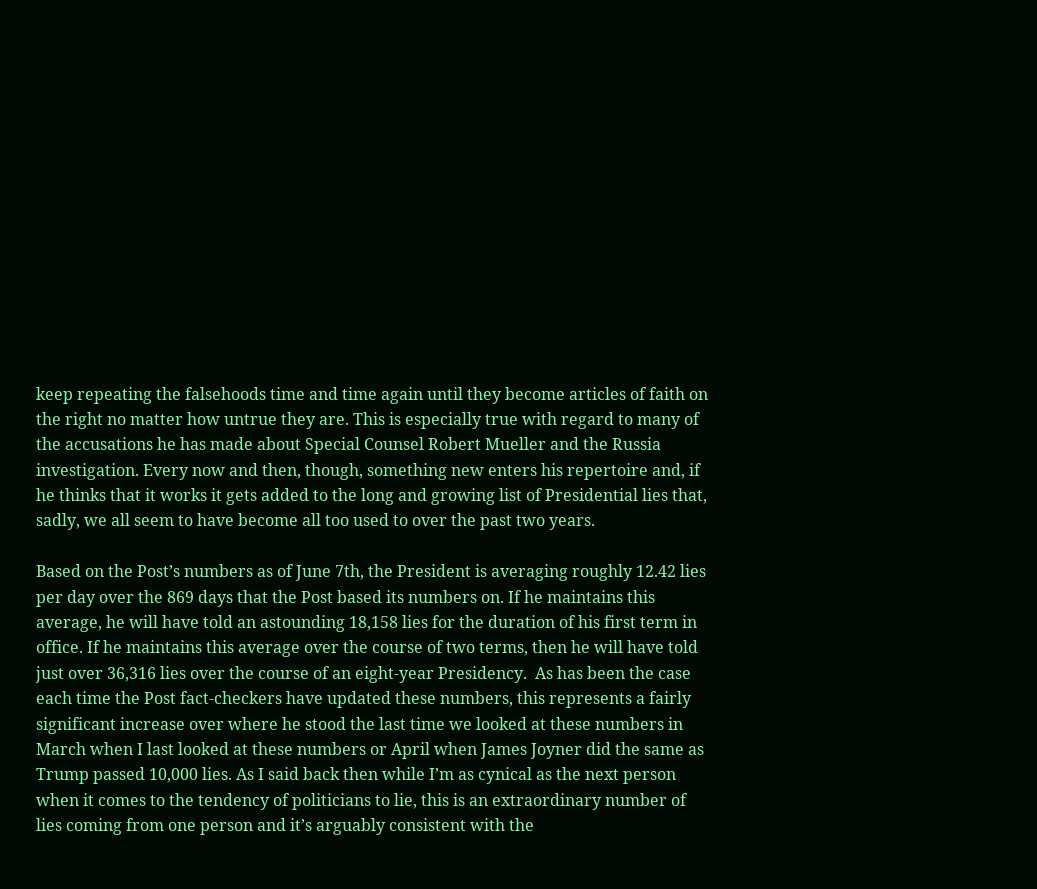keep repeating the falsehoods time and time again until they become articles of faith on the right no matter how untrue they are. This is especially true with regard to many of the accusations he has made about Special Counsel Robert Mueller and the Russia investigation. Every now and then, though, something new enters his repertoire and, if he thinks that it works it gets added to the long and growing list of Presidential lies that, sadly, we all seem to have become all too used to over the past two years.

Based on the Post’s numbers as of June 7th, the President is averaging roughly 12.42 lies per day over the 869 days that the Post based its numbers on. If he maintains this average, he will have told an astounding 18,158 lies for the duration of his first term in office. If he maintains this average over the course of two terms, then he will have told just over 36,316 lies over the course of an eight-year Presidency.  As has been the case each time the Post fact-checkers have updated these numbers, this represents a fairly significant increase over where he stood the last time we looked at these numbers in March when I last looked at these numbers or April when James Joyner did the same as Trump passed 10,000 lies. As I said back then while I’m as cynical as the next person when it comes to the tendency of politicians to lie, this is an extraordinary number of lies coming from one person and it’s arguably consistent with the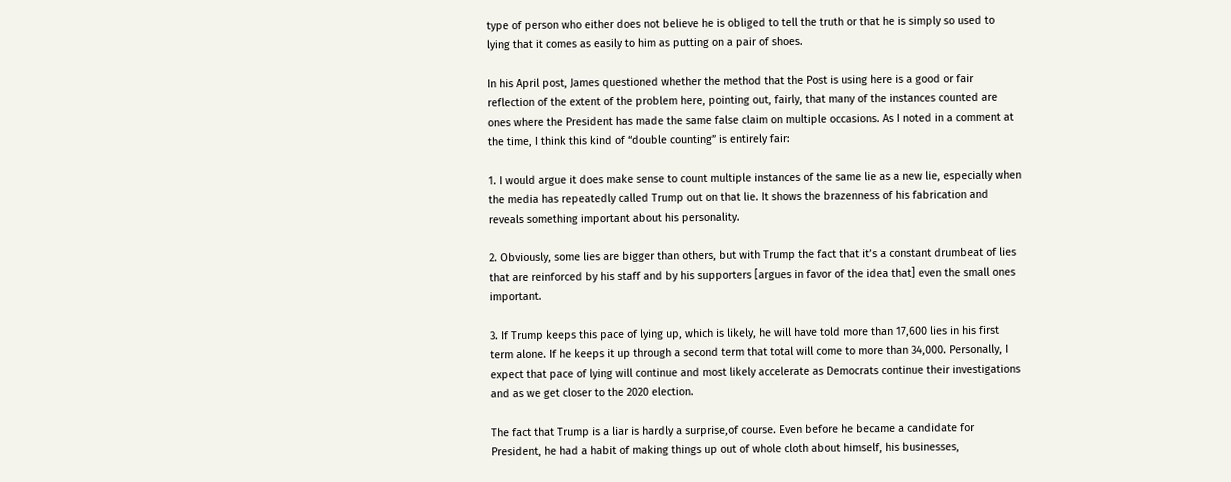type of person who either does not believe he is obliged to tell the truth or that he is simply so used to lying that it comes as easily to him as putting on a pair of shoes.

In his April post, James questioned whether the method that the Post is using here is a good or fair reflection of the extent of the problem here, pointing out, fairly, that many of the instances counted are ones where the President has made the same false claim on multiple occasions. As I noted in a comment at the time, I think this kind of “double counting” is entirely fair:

1. I would argue it does make sense to count multiple instances of the same lie as a new lie, especially when the media has repeatedly called Trump out on that lie. It shows the brazenness of his fabrication and reveals something important about his personality.

2. Obviously, some lies are bigger than others, but with Trump the fact that it’s a constant drumbeat of lies that are reinforced by his staff and by his supporters [argues in favor of the idea that] even the small ones important.

3. If Trump keeps this pace of lying up, which is likely, he will have told more than 17,600 lies in his first term alone. If he keeps it up through a second term that total will come to more than 34,000. Personally, I expect that pace of lying will continue and most likely accelerate as Democrats continue their investigations and as we get closer to the 2020 election.

The fact that Trump is a liar is hardly a surprise,of course. Even before he became a candidate for President, he had a habit of making things up out of whole cloth about himself, his businesses,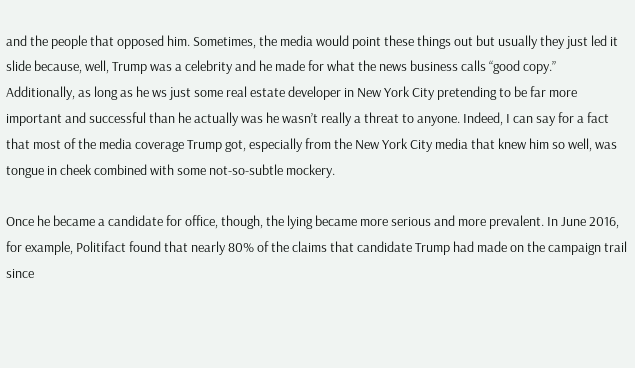and the people that opposed him. Sometimes, the media would point these things out but usually they just led it slide because, well, Trump was a celebrity and he made for what the news business calls “good copy.” Additionally, as long as he ws just some real estate developer in New York City pretending to be far more important and successful than he actually was he wasn’t really a threat to anyone. Indeed, I can say for a fact that most of the media coverage Trump got, especially from the New York City media that knew him so well, was tongue in cheek combined with some not-so-subtle mockery.

Once he became a candidate for office, though, the lying became more serious and more prevalent. In June 2016, for example, Politifact found that nearly 80% of the claims that candidate Trump had made on the campaign trail since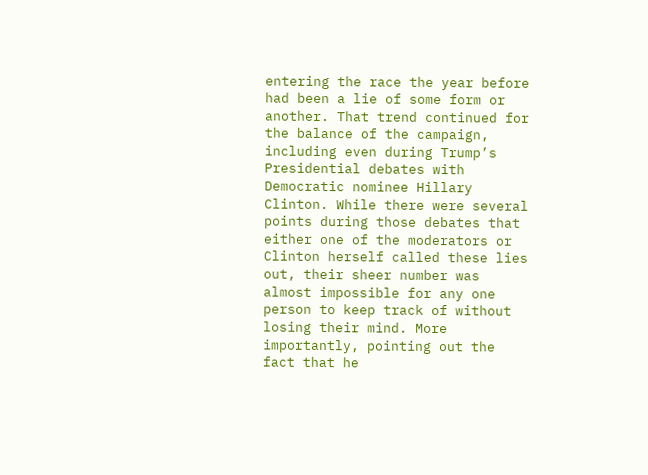entering the race the year before had been a lie of some form or another. That trend continued for the balance of the campaign, including even during Trump’s Presidential debates with Democratic nominee Hillary Clinton. While there were several points during those debates that either one of the moderators or Clinton herself called these lies out, their sheer number was almost impossible for any one person to keep track of without losing their mind. More importantly, pointing out the fact that he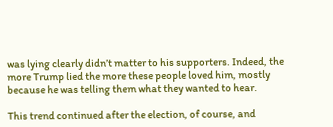was lying clearly didn’t matter to his supporters. Indeed, the more Trump lied the more these people loved him, mostly because he was telling them what they wanted to hear.

This trend continued after the election, of course, and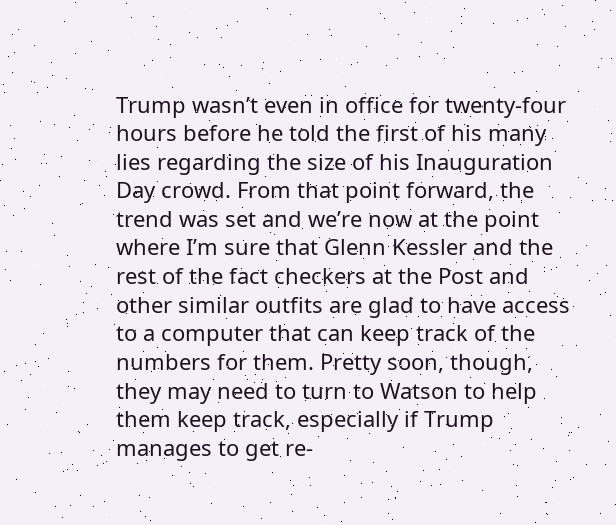Trump wasn’t even in office for twenty-four hours before he told the first of his many lies regarding the size of his Inauguration Day crowd. From that point forward, the trend was set and we’re now at the point where I’m sure that Glenn Kessler and the rest of the fact checkers at the Post and other similar outfits are glad to have access to a computer that can keep track of the numbers for them. Pretty soon, though, they may need to turn to Watson to help them keep track, especially if Trump manages to get re-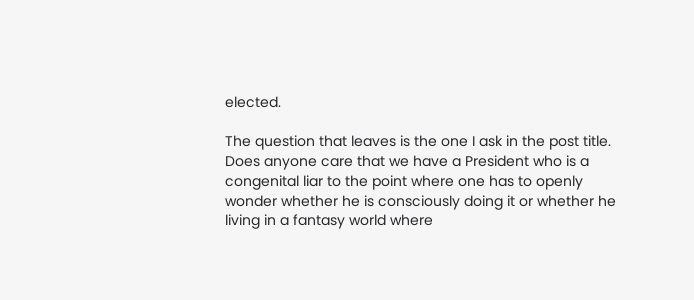elected.

The question that leaves is the one I ask in the post title. Does anyone care that we have a President who is a congenital liar to the point where one has to openly wonder whether he is consciously doing it or whether he living in a fantasy world where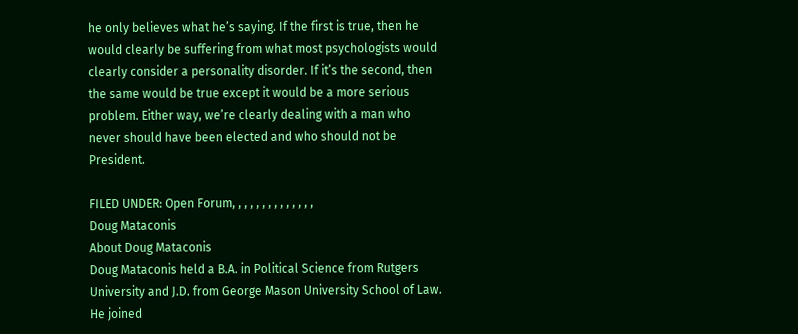he only believes what he’s saying. If the first is true, then he would clearly be suffering from what most psychologists would clearly consider a personality disorder. If it’s the second, then the same would be true except it would be a more serious problem. Either way, we’re clearly dealing with a man who never should have been elected and who should not be President.

FILED UNDER: Open Forum, , , , , , , , , , , , , ,
Doug Mataconis
About Doug Mataconis
Doug Mataconis held a B.A. in Political Science from Rutgers University and J.D. from George Mason University School of Law. He joined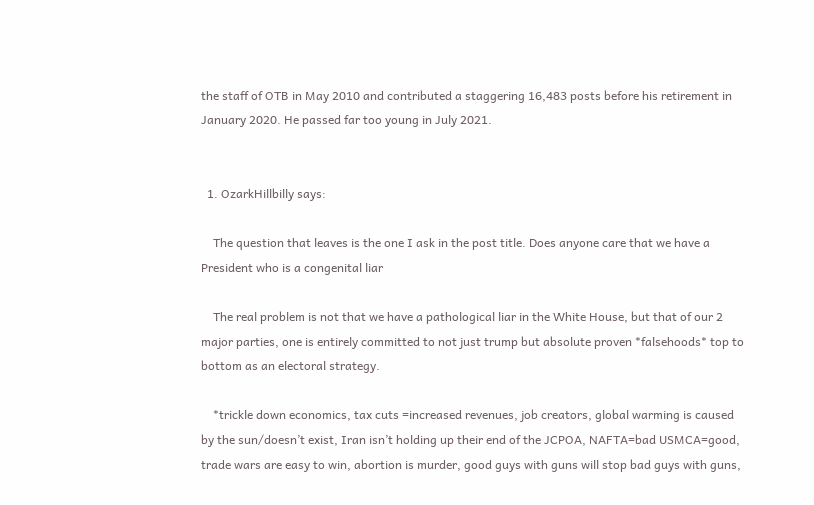the staff of OTB in May 2010 and contributed a staggering 16,483 posts before his retirement in January 2020. He passed far too young in July 2021.


  1. OzarkHillbilly says:

    The question that leaves is the one I ask in the post title. Does anyone care that we have a President who is a congenital liar

    The real problem is not that we have a pathological liar in the White House, but that of our 2 major parties, one is entirely committed to not just trump but absolute proven *falsehoods* top to bottom as an electoral strategy.

    *trickle down economics, tax cuts =increased revenues, job creators, global warming is caused by the sun/doesn’t exist, Iran isn’t holding up their end of the JCPOA, NAFTA=bad USMCA=good, trade wars are easy to win, abortion is murder, good guys with guns will stop bad guys with guns,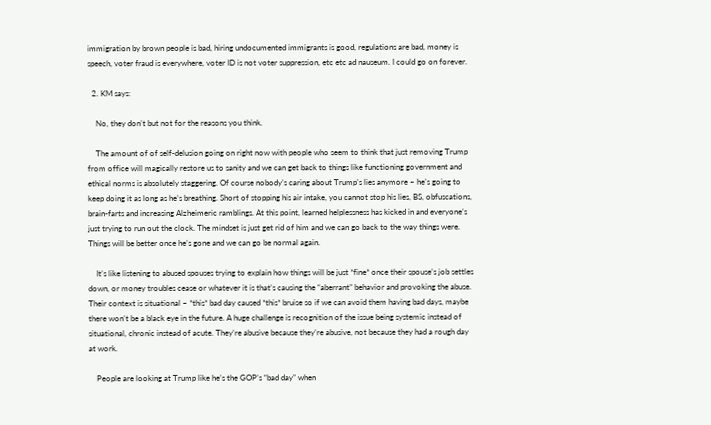immigration by brown people is bad, hiring undocumented immigrants is good, regulations are bad, money is speech, voter fraud is everywhere, voter ID is not voter suppression, etc etc ad nauseum. I could go on forever.

  2. KM says:

    No, they don’t but not for the reasons you think.

    The amount of of self-delusion going on right now with people who seem to think that just removing Trump from office will magically restore us to sanity and we can get back to things like functioning government and ethical norms is absolutely staggering. Of course nobody’s caring about Trump’s lies anymore – he’s going to keep doing it as long as he’s breathing. Short of stopping his air intake, you cannot stop his lies, BS, obfuscations, brain-farts and increasing Alzheimeric ramblings. At this point, learned helplessness has kicked in and everyone’s just trying to run out the clock. The mindset is just get rid of him and we can go back to the way things were. Things will be better once he’s gone and we can go be normal again.

    It’s like listening to abused spouses trying to explain how things will be just *fine* once their spouse’s job settles down, or money troubles cease or whatever it is that’s causing the “aberrant” behavior and provoking the abuse. Their context is situational – *this* bad day caused *this* bruise so if we can avoid them having bad days, maybe there won’t be a black eye in the future. A huge challenge is recognition of the issue being systemic instead of situational, chronic instead of acute. They’re abusive because they’re abusive, not because they had a rough day at work.

    People are looking at Trump like he’s the GOP’s “bad day” when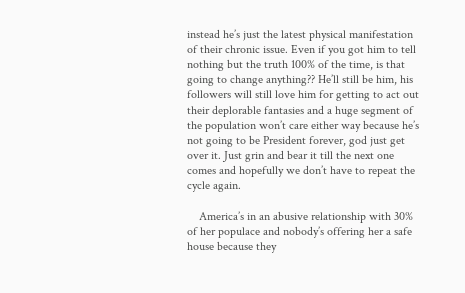instead he’s just the latest physical manifestation of their chronic issue. Even if you got him to tell nothing but the truth 100% of the time, is that going to change anything?? He’ll still be him, his followers will still love him for getting to act out their deplorable fantasies and a huge segment of the population won’t care either way because he’s not going to be President forever, god just get over it. Just grin and bear it till the next one comes and hopefully we don’t have to repeat the cycle again.

    America’s in an abusive relationship with 30% of her populace and nobody’s offering her a safe house because they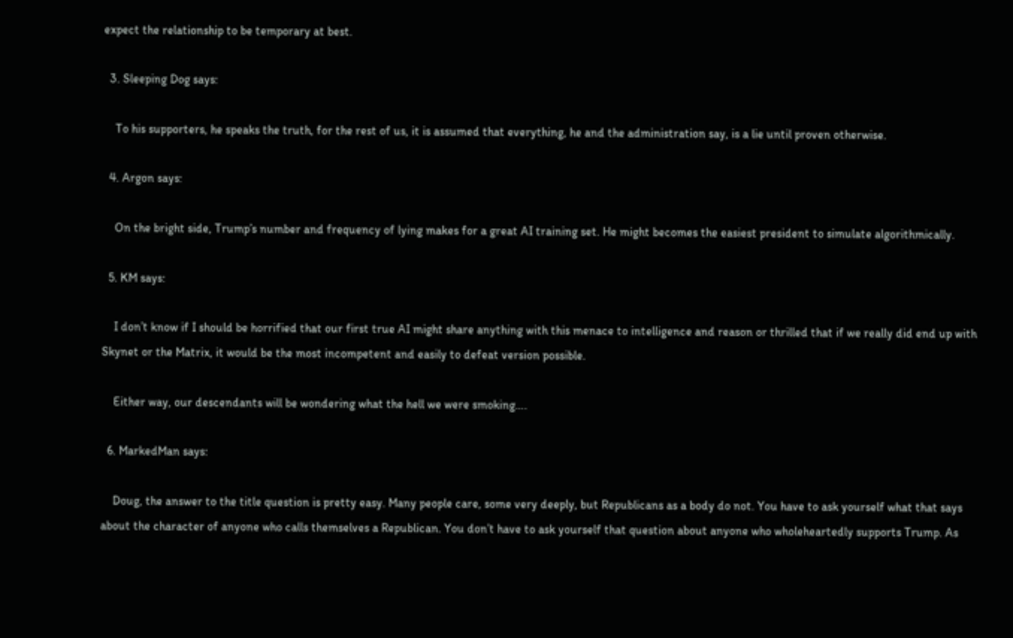expect the relationship to be temporary at best.

  3. Sleeping Dog says:

    To his supporters, he speaks the truth, for the rest of us, it is assumed that everything, he and the administration say, is a lie until proven otherwise.

  4. Argon says:

    On the bright side, Trump’s number and frequency of lying makes for a great AI training set. He might becomes the easiest president to simulate algorithmically.

  5. KM says:

    I don’t know if I should be horrified that our first true AI might share anything with this menace to intelligence and reason or thrilled that if we really did end up with Skynet or the Matrix, it would be the most incompetent and easily to defeat version possible.

    Either way, our descendants will be wondering what the hell we were smoking….

  6. MarkedMan says:

    Doug, the answer to the title question is pretty easy. Many people care, some very deeply, but Republicans as a body do not. You have to ask yourself what that says about the character of anyone who calls themselves a Republican. You don’t have to ask yourself that question about anyone who wholeheartedly supports Trump. As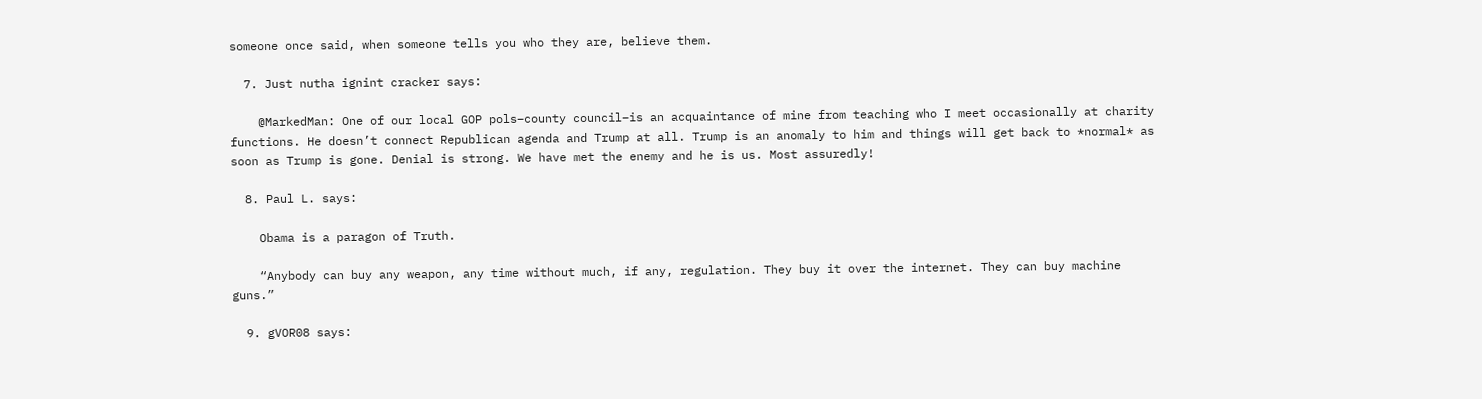someone once said, when someone tells you who they are, believe them.

  7. Just nutha ignint cracker says:

    @MarkedMan: One of our local GOP pols–county council–is an acquaintance of mine from teaching who I meet occasionally at charity functions. He doesn’t connect Republican agenda and Trump at all. Trump is an anomaly to him and things will get back to *normal* as soon as Trump is gone. Denial is strong. We have met the enemy and he is us. Most assuredly!

  8. Paul L. says:

    Obama is a paragon of Truth.

    “Anybody can buy any weapon, any time without much, if any, regulation. They buy it over the internet. They can buy machine guns.”

  9. gVOR08 says: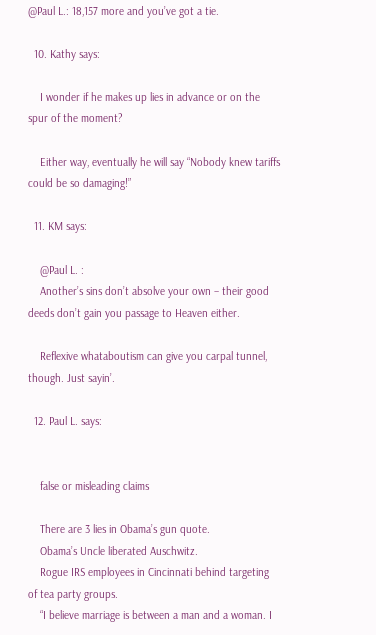@Paul L.: 18,157 more and you’ve got a tie.

  10. Kathy says:

    I wonder if he makes up lies in advance or on the spur of the moment?

    Either way, eventually he will say “Nobody knew tariffs could be so damaging!”

  11. KM says:

    @Paul L. :
    Another’s sins don’t absolve your own – their good deeds don’t gain you passage to Heaven either.

    Reflexive whataboutism can give you carpal tunnel, though. Just sayin’.

  12. Paul L. says:


    false or misleading claims

    There are 3 lies in Obama’s gun quote.
    Obama’s Uncle liberated Auschwitz.
    Rogue IRS employees in Cincinnati behind targeting of tea party groups.
    “I believe marriage is between a man and a woman. I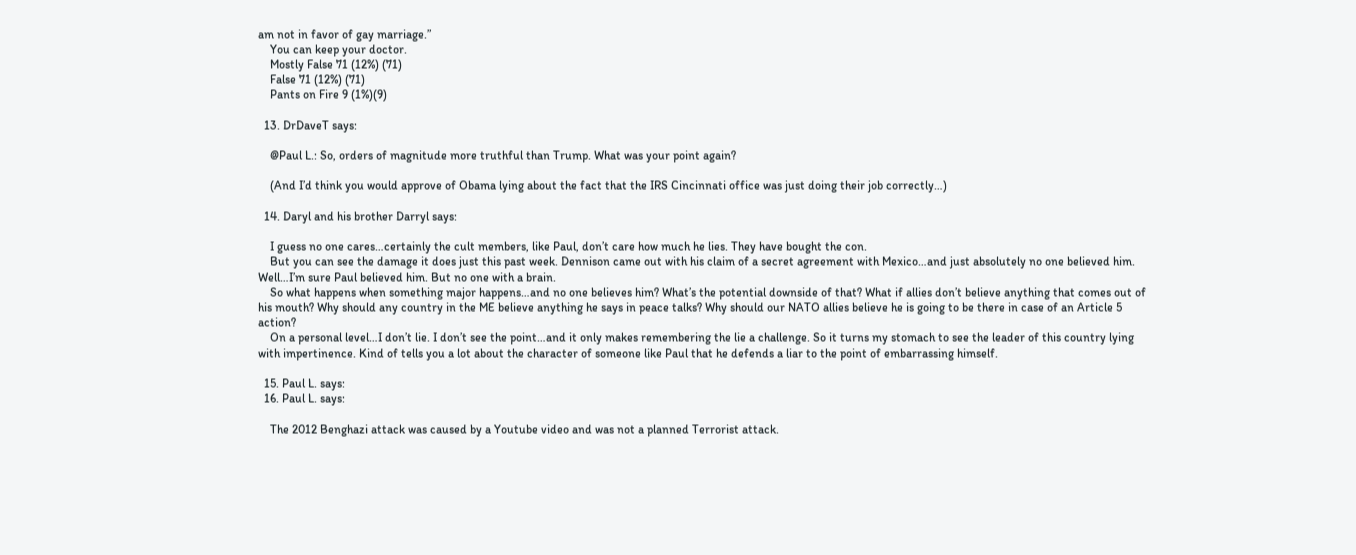am not in favor of gay marriage.”
    You can keep your doctor.
    Mostly False 71 (12%) (71)
    False 71 (12%) (71)
    Pants on Fire 9 (1%)(9)

  13. DrDaveT says:

    @Paul L.: So, orders of magnitude more truthful than Trump. What was your point again?

    (And I’d think you would approve of Obama lying about the fact that the IRS Cincinnati office was just doing their job correctly…)

  14. Daryl and his brother Darryl says:

    I guess no one cares…certainly the cult members, like Paul, don’t care how much he lies. They have bought the con.
    But you can see the damage it does just this past week. Dennison came out with his claim of a secret agreement with Mexico…and just absolutely no one believed him. Well…I’m sure Paul believed him. But no one with a brain.
    So what happens when something major happens…and no one believes him? What’s the potential downside of that? What if allies don’t believe anything that comes out of his mouth? Why should any country in the ME believe anything he says in peace talks? Why should our NATO allies believe he is going to be there in case of an Article 5 action?
    On a personal level…I don’t lie. I don’t see the point…and it only makes remembering the lie a challenge. So it turns my stomach to see the leader of this country lying with impertinence. Kind of tells you a lot about the character of someone like Paul that he defends a liar to the point of embarrassing himself.

  15. Paul L. says:
  16. Paul L. says:

    The 2012 Benghazi attack was caused by a Youtube video and was not a planned Terrorist attack.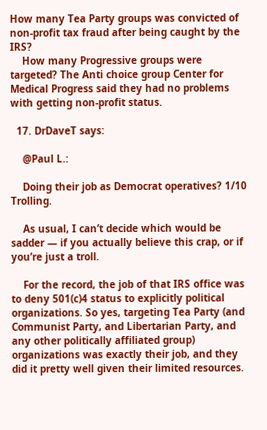How many Tea Party groups was convicted of non-profit tax fraud after being caught by the IRS?
    How many Progressive groups were targeted? The Anti choice group Center for Medical Progress said they had no problems with getting non-profit status.

  17. DrDaveT says:

    @Paul L.:

    Doing their job as Democrat operatives? 1/10 Trolling.

    As usual, I can’t decide which would be sadder — if you actually believe this crap, or if you’re just a troll.

    For the record, the job of that IRS office was to deny 501(c)4 status to explicitly political organizations. So yes, targeting Tea Party (and Communist Party, and Libertarian Party, and any other politically affiliated group) organizations was exactly their job, and they did it pretty well given their limited resources.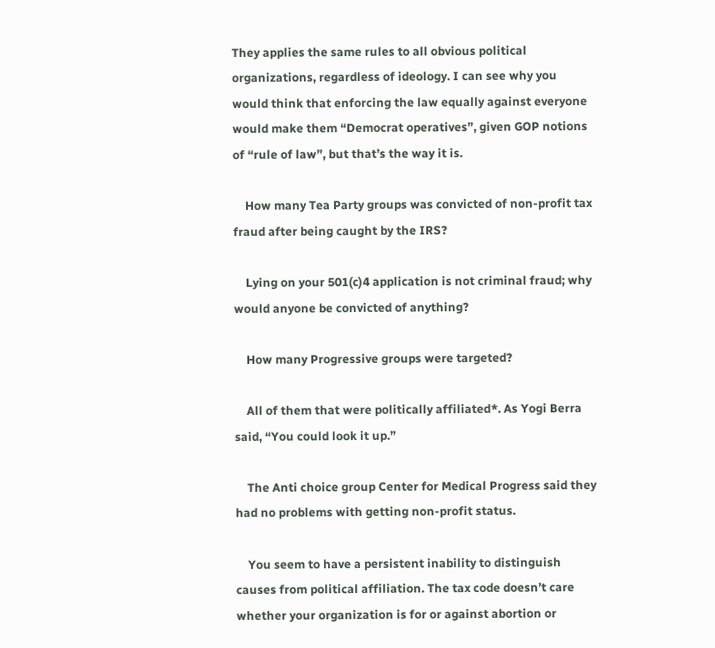They applies the same rules to all obvious political organizations, regardless of ideology. I can see why you would think that enforcing the law equally against everyone would make them “Democrat operatives”, given GOP notions of “rule of law”, but that’s the way it is.

    How many Tea Party groups was convicted of non-profit tax fraud after being caught by the IRS?

    Lying on your 501(c)4 application is not criminal fraud; why would anyone be convicted of anything?

    How many Progressive groups were targeted?

    All of them that were politically affiliated*. As Yogi Berra said, “You could look it up.”

    The Anti choice group Center for Medical Progress said they had no problems with getting non-profit status.

    You seem to have a persistent inability to distinguish causes from political affiliation. The tax code doesn’t care whether your organization is for or against abortion or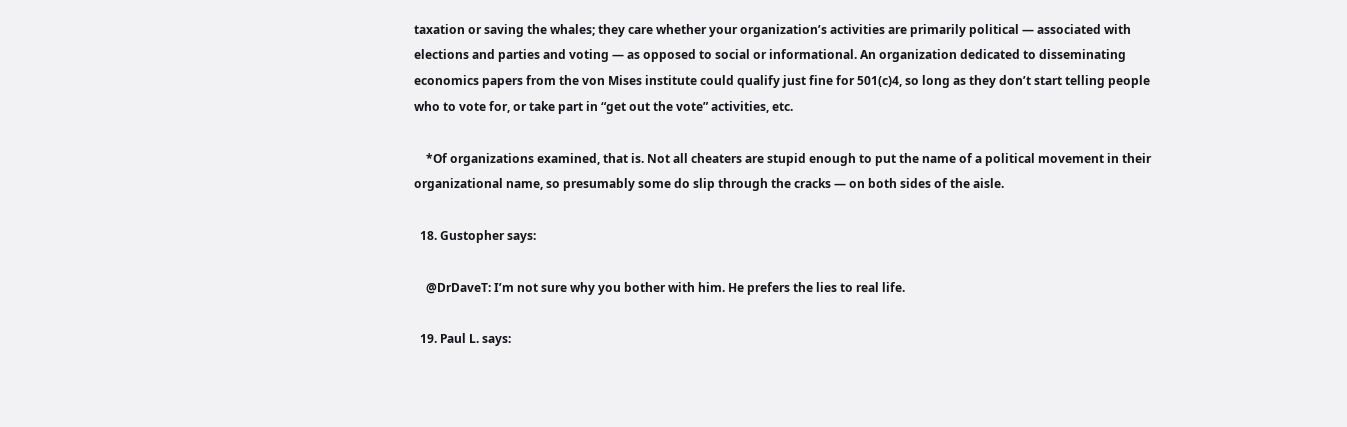taxation or saving the whales; they care whether your organization’s activities are primarily political — associated with elections and parties and voting — as opposed to social or informational. An organization dedicated to disseminating economics papers from the von Mises institute could qualify just fine for 501(c)4, so long as they don’t start telling people who to vote for, or take part in “get out the vote” activities, etc.

    *Of organizations examined, that is. Not all cheaters are stupid enough to put the name of a political movement in their organizational name, so presumably some do slip through the cracks — on both sides of the aisle.

  18. Gustopher says:

    @DrDaveT: I’m not sure why you bother with him. He prefers the lies to real life.

  19. Paul L. says: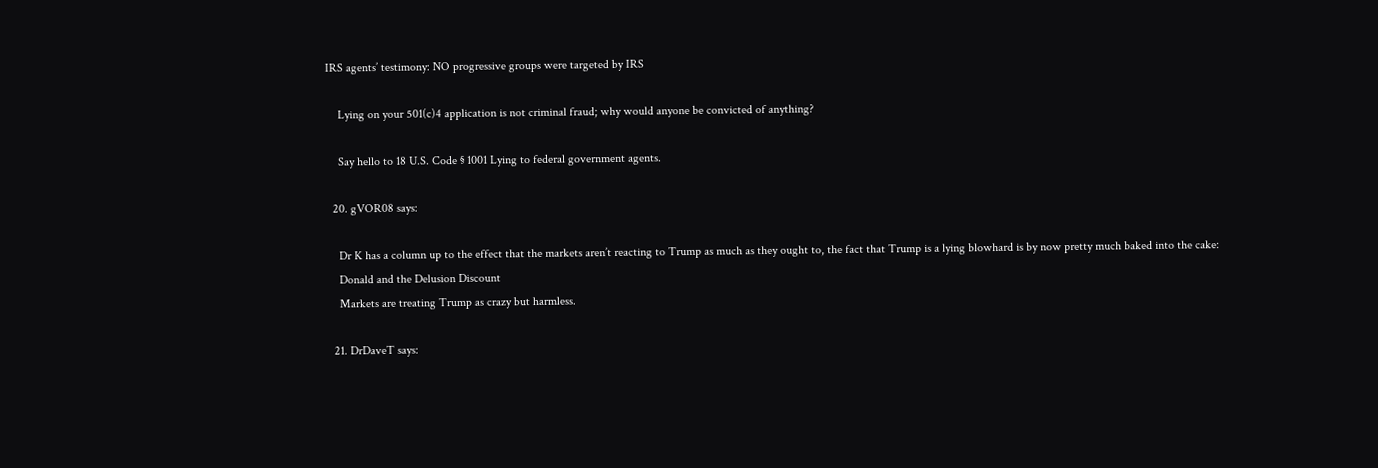IRS agents’ testimony: NO progressive groups were targeted by IRS

    Lying on your 501(c)4 application is not criminal fraud; why would anyone be convicted of anything?

    Say hello to 18 U.S. Code § 1001 Lying to federal government agents.

  20. gVOR08 says:

    Dr K has a column up to the effect that the markets aren’t reacting to Trump as much as they ought to, the fact that Trump is a lying blowhard is by now pretty much baked into the cake:
    Donald and the Delusion Discount
    Markets are treating Trump as crazy but harmless.

  21. DrDaveT says: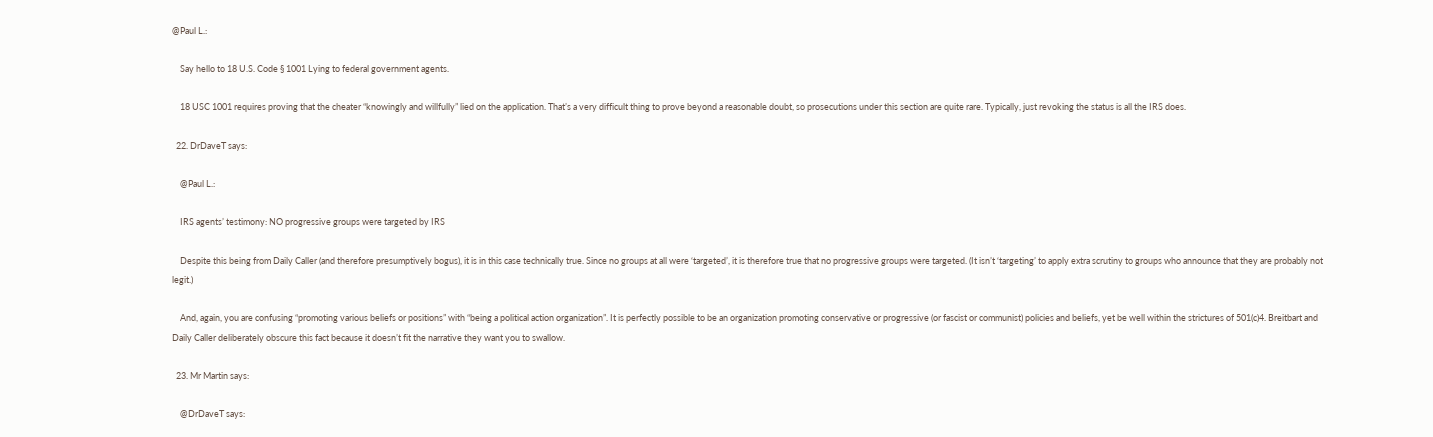@Paul L.:

    Say hello to 18 U.S. Code § 1001 Lying to federal government agents.

    18 USC 1001 requires proving that the cheater “knowingly and willfully” lied on the application. That’s a very difficult thing to prove beyond a reasonable doubt, so prosecutions under this section are quite rare. Typically, just revoking the status is all the IRS does.

  22. DrDaveT says:

    @Paul L.:

    IRS agents’ testimony: NO progressive groups were targeted by IRS

    Despite this being from Daily Caller (and therefore presumptively bogus), it is in this case technically true. Since no groups at all were ‘targeted’, it is therefore true that no progressive groups were targeted. (It isn’t ‘targeting’ to apply extra scrutiny to groups who announce that they are probably not legit.)

    And, again, you are confusing “promoting various beliefs or positions” with “being a political action organization”. It is perfectly possible to be an organization promoting conservative or progressive (or fascist or communist) policies and beliefs, yet be well within the strictures of 501(c)4. Breitbart and Daily Caller deliberately obscure this fact because it doesn’t fit the narrative they want you to swallow.

  23. Mr Martin says:

    @DrDaveT says: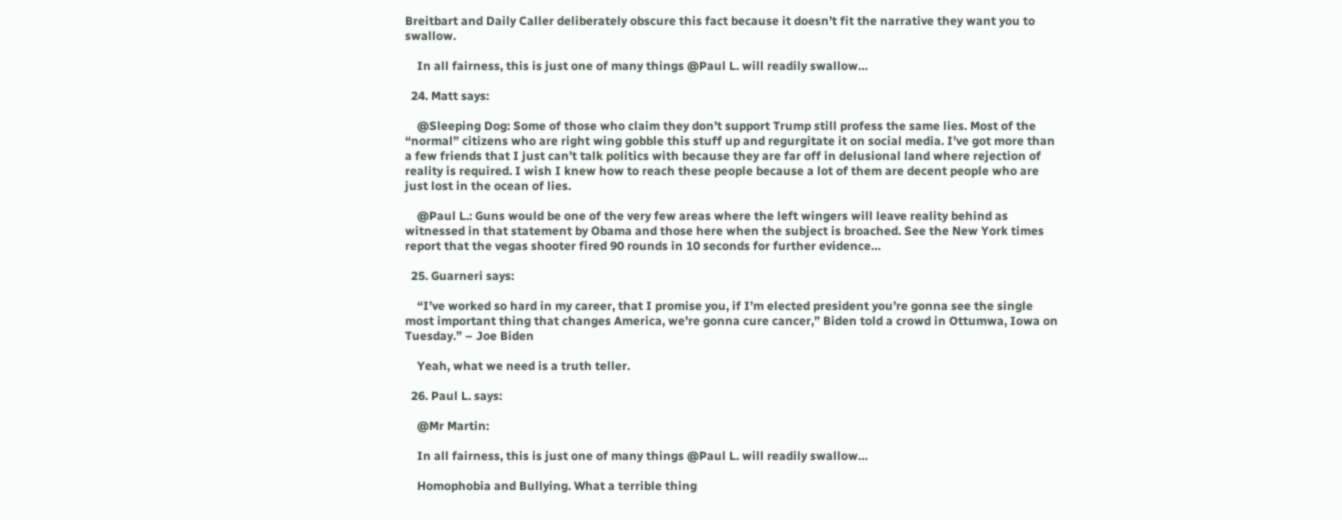Breitbart and Daily Caller deliberately obscure this fact because it doesn’t fit the narrative they want you to swallow.

    In all fairness, this is just one of many things @Paul L. will readily swallow…

  24. Matt says:

    @Sleeping Dog: Some of those who claim they don’t support Trump still profess the same lies. Most of the “normal” citizens who are right wing gobble this stuff up and regurgitate it on social media. I’ve got more than a few friends that I just can’t talk politics with because they are far off in delusional land where rejection of reality is required. I wish I knew how to reach these people because a lot of them are decent people who are just lost in the ocean of lies.

    @Paul L.: Guns would be one of the very few areas where the left wingers will leave reality behind as witnessed in that statement by Obama and those here when the subject is broached. See the New York times report that the vegas shooter fired 90 rounds in 10 seconds for further evidence…

  25. Guarneri says:

    “I’ve worked so hard in my career, that I promise you, if I’m elected president you’re gonna see the single most important thing that changes America, we’re gonna cure cancer,” Biden told a crowd in Ottumwa, Iowa on Tuesday.” – Joe Biden

    Yeah, what we need is a truth teller.

  26. Paul L. says:

    @Mr Martin:

    In all fairness, this is just one of many things @Paul L. will readily swallow…

    Homophobia and Bullying. What a terrible thing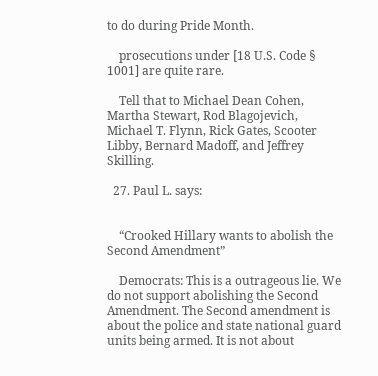to do during Pride Month.

    prosecutions under [18 U.S. Code § 1001] are quite rare.

    Tell that to Michael Dean Cohen, Martha Stewart, Rod Blagojevich, Michael T. Flynn, Rick Gates, Scooter Libby, Bernard Madoff, and Jeffrey Skilling.

  27. Paul L. says:


    “Crooked Hillary wants to abolish the Second Amendment”

    Democrats: This is a outrageous lie. We do not support abolishing the Second Amendment. The Second amendment is about the police and state national guard units being armed. It is not about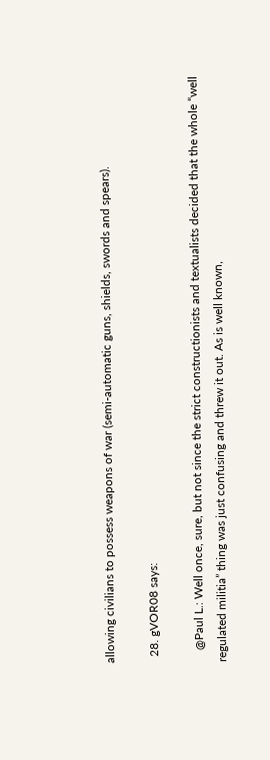allowing civilians to possess weapons of war (semi-automatic guns, shields, swords and spears).

  28. gVOR08 says:

    @Paul L.: Well once, sure, but not since the strict constructionists and textualists decided that the whole “well regulated militia” thing was just confusing and threw it out. As is well known,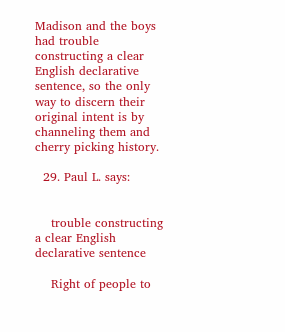Madison and the boys had trouble constructing a clear English declarative sentence, so the only way to discern their original intent is by channeling them and cherry picking history.

  29. Paul L. says:


    trouble constructing a clear English declarative sentence

    Right of people to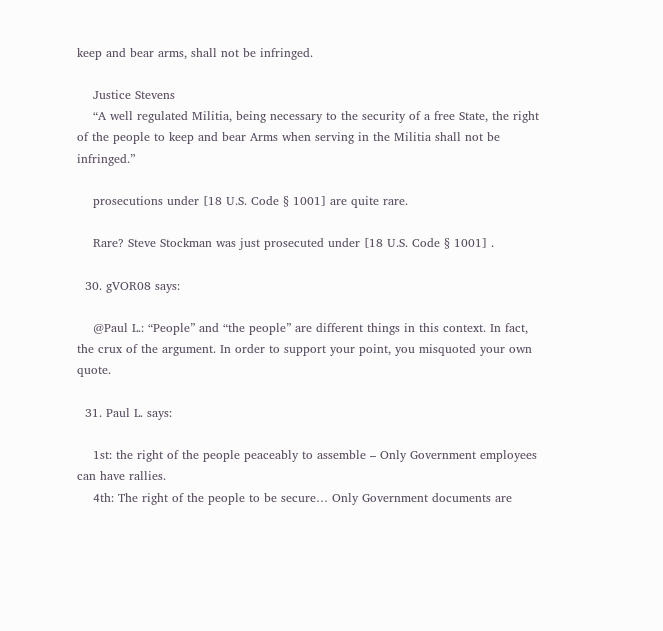keep and bear arms, shall not be infringed.

    Justice Stevens
    “A well regulated Militia, being necessary to the security of a free State, the right of the people to keep and bear Arms when serving in the Militia shall not be infringed.”

    prosecutions under [18 U.S. Code § 1001] are quite rare.

    Rare? Steve Stockman was just prosecuted under [18 U.S. Code § 1001] .

  30. gVOR08 says:

    @Paul L.: “People” and “the people” are different things in this context. In fact, the crux of the argument. In order to support your point, you misquoted your own quote.

  31. Paul L. says:

    1st: the right of the people peaceably to assemble – Only Government employees can have rallies.
    4th: The right of the people to be secure… Only Government documents are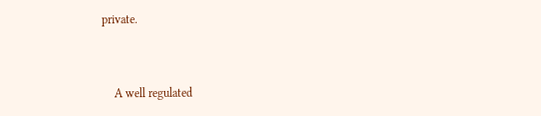private.



    A well regulated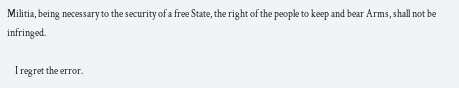Militia, being necessary to the security of a free State, the right of the people to keep and bear Arms, shall not be infringed.

    I regret the error.